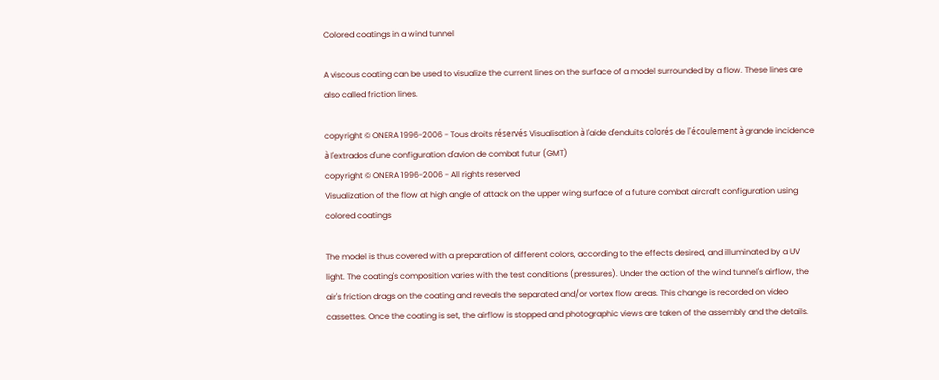Colored coatings in a wind tunnel

A viscous coating can be used to visualize the current lines on the surface of a model surrounded by a flow. These lines are also called friction lines.

copyright © ONERA 1996-2006 - Tous droits réservés Visualisation à l'aide d'enduits colorés de l'écoulement à grande incidence à l'extrados d'une configuration d'avion de combat futur (GMT)
copyright © ONERA 1996-2006 - All rights reserved
Visualization of the flow at high angle of attack on the upper wing surface of a future combat aircraft configuration using colored coatings

The model is thus covered with a preparation of different colors, according to the effects desired, and illuminated by a UV light. The coating's composition varies with the test conditions (pressures). Under the action of the wind tunnel's airflow, the air's friction drags on the coating and reveals the separated and/or vortex flow areas. This change is recorded on video cassettes. Once the coating is set, the airflow is stopped and photographic views are taken of the assembly and the details.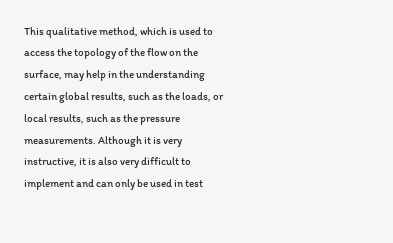This qualitative method, which is used to access the topology of the flow on the surface, may help in the understanding certain global results, such as the loads, or local results, such as the pressure measurements. Although it is very instructive, it is also very difficult to implement and can only be used in test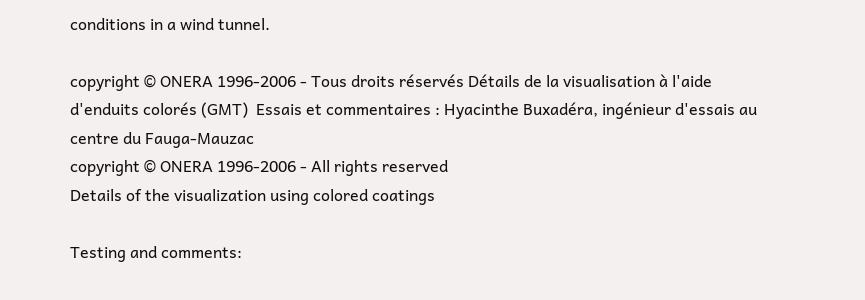conditions in a wind tunnel.

copyright © ONERA 1996-2006 - Tous droits réservés Détails de la visualisation à l'aide d'enduits colorés (GMT)  Essais et commentaires : Hyacinthe Buxadéra, ingénieur d'essais au centre du Fauga-Mauzac
copyright © ONERA 1996-2006 - All rights reserved
Details of the visualization using colored coatings

Testing and comments: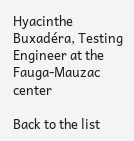Hyacinthe Buxadéra, Testing Engineer at the Fauga-Mauzac center

Back to the list